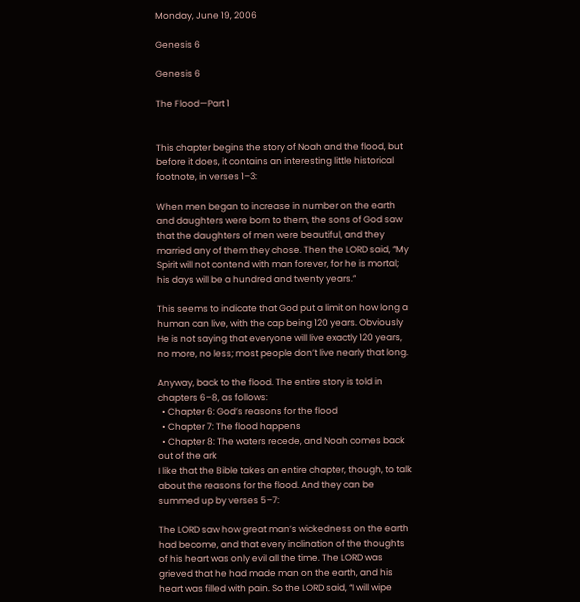Monday, June 19, 2006

Genesis 6

Genesis 6

The Flood—Part 1


This chapter begins the story of Noah and the flood, but before it does, it contains an interesting little historical footnote, in verses 1–3:

When men began to increase in number on the earth and daughters were born to them, the sons of God saw that the daughters of men were beautiful, and they married any of them they chose. Then the LORD said, “My Spirit will not contend with man forever, for he is mortal; his days will be a hundred and twenty years.”

This seems to indicate that God put a limit on how long a human can live, with the cap being 120 years. Obviously He is not saying that everyone will live exactly 120 years, no more, no less; most people don’t live nearly that long.

Anyway, back to the flood. The entire story is told in chapters 6–8, as follows:
  • Chapter 6: God’s reasons for the flood
  • Chapter 7: The flood happens
  • Chapter 8: The waters recede, and Noah comes back out of the ark
I like that the Bible takes an entire chapter, though, to talk about the reasons for the flood. And they can be summed up by verses 5–7:

The LORD saw how great man’s wickedness on the earth had become, and that every inclination of the thoughts of his heart was only evil all the time. The LORD was grieved that he had made man on the earth, and his heart was filled with pain. So the LORD said, “I will wipe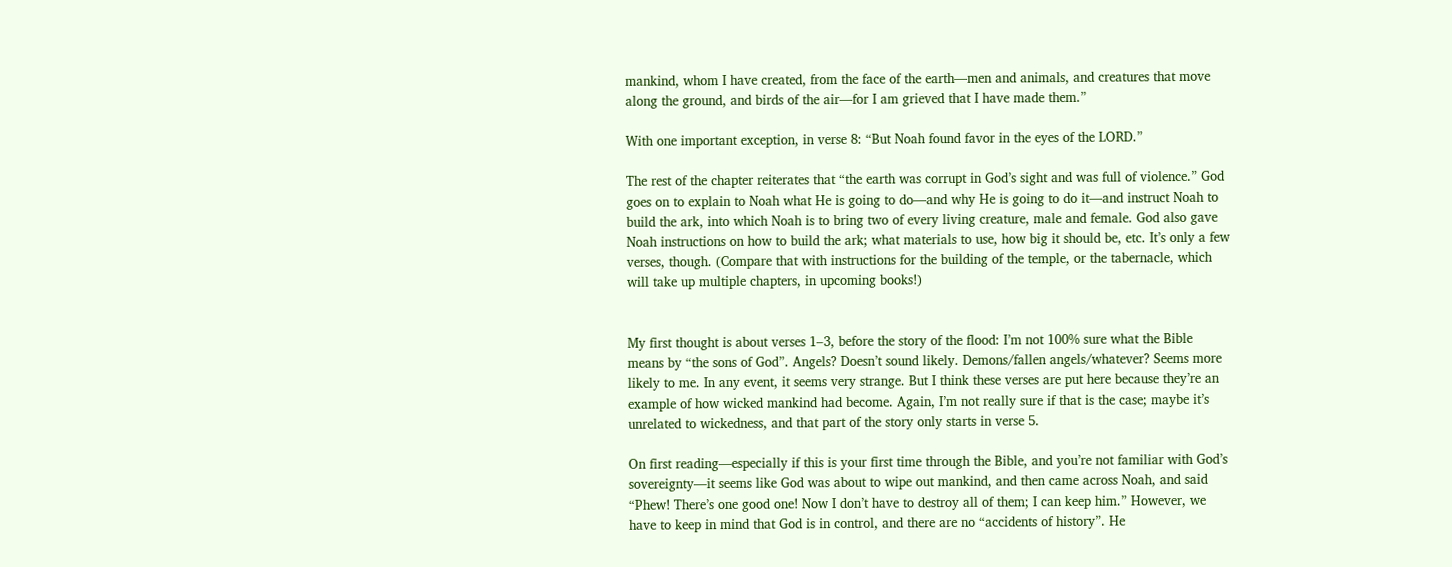mankind, whom I have created, from the face of the earth—men and animals, and creatures that move along the ground, and birds of the air—for I am grieved that I have made them.”

With one important exception, in verse 8: “But Noah found favor in the eyes of the LORD.”

The rest of the chapter reiterates that “the earth was corrupt in God’s sight and was full of violence.” God goes on to explain to Noah what He is going to do—and why He is going to do it—and instruct Noah to build the ark, into which Noah is to bring two of every living creature, male and female. God also gave Noah instructions on how to build the ark; what materials to use, how big it should be, etc. It’s only a few verses, though. (Compare that with instructions for the building of the temple, or the tabernacle, which will take up multiple chapters, in upcoming books!)


My first thought is about verses 1–3, before the story of the flood: I’m not 100% sure what the Bible means by “the sons of God”. Angels? Doesn’t sound likely. Demons/fallen angels/whatever? Seems more likely to me. In any event, it seems very strange. But I think these verses are put here because they’re an example of how wicked mankind had become. Again, I’m not really sure if that is the case; maybe it’s unrelated to wickedness, and that part of the story only starts in verse 5.

On first reading—especially if this is your first time through the Bible, and you’re not familiar with God’s sovereignty—it seems like God was about to wipe out mankind, and then came across Noah, and said “Phew! There’s one good one! Now I don’t have to destroy all of them; I can keep him.” However, we have to keep in mind that God is in control, and there are no “accidents of history”. He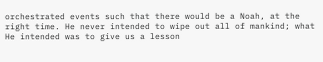orchestrated events such that there would be a Noah, at the right time. He never intended to wipe out all of mankind; what He intended was to give us a lesson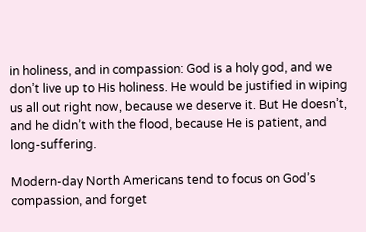in holiness, and in compassion: God is a holy god, and we don’t live up to His holiness. He would be justified in wiping us all out right now, because we deserve it. But He doesn’t, and he didn’t with the flood, because He is patient, and long-suffering.

Modern-day North Americans tend to focus on God’s compassion, and forget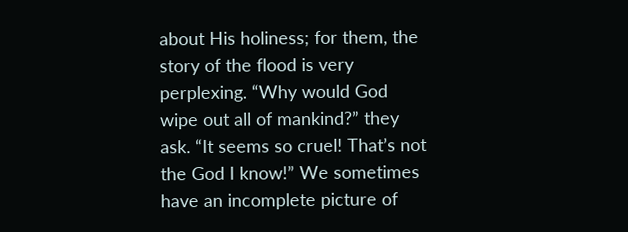about His holiness; for them, the story of the flood is very perplexing. “Why would God wipe out all of mankind?” they ask. “It seems so cruel! That’s not the God I know!” We sometimes have an incomplete picture of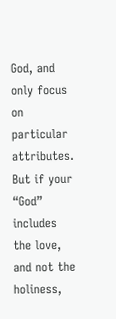God, and only focus on particular attributes. But if your “God” includes the love, and not the holiness,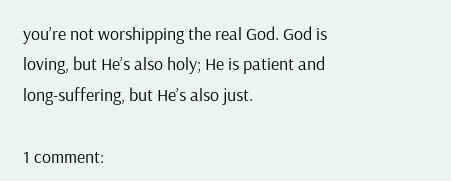you’re not worshipping the real God. God is loving, but He’s also holy; He is patient and long-suffering, but He’s also just.

1 comment: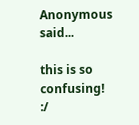Anonymous said...

this is so confusing! :/